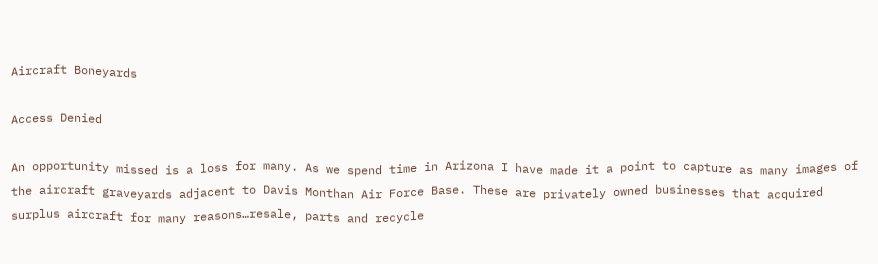Aircraft Boneyards

Access Denied

An opportunity missed is a loss for many. As we spend time in Arizona I have made it a point to capture as many images of the aircraft graveyards adjacent to Davis Monthan Air Force Base. These are privately owned businesses that acquired surplus aircraft for many reasons…resale, parts and recycle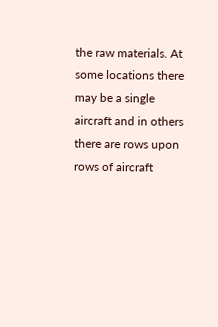the raw materials. At some locations there may be a single aircraft and in others there are rows upon rows of aircraft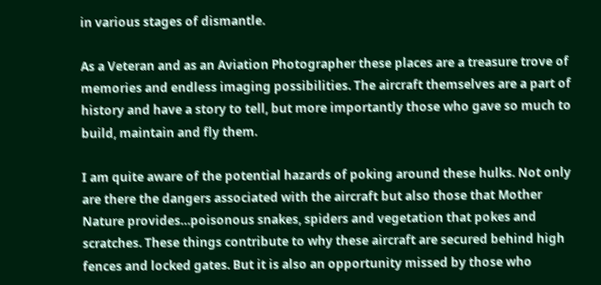in various stages of dismantle.

As a Veteran and as an Aviation Photographer these places are a treasure trove of memories and endless imaging possibilities. The aircraft themselves are a part of history and have a story to tell, but more importantly those who gave so much to build, maintain and fly them.

I am quite aware of the potential hazards of poking around these hulks. Not only are there the dangers associated with the aircraft but also those that Mother Nature provides…poisonous snakes, spiders and vegetation that pokes and scratches. These things contribute to why these aircraft are secured behind high fences and locked gates. But it is also an opportunity missed by those who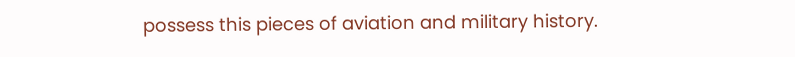possess this pieces of aviation and military history.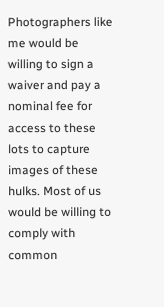Photographers like me would be willing to sign a waiver and pay a nominal fee for access to these lots to capture images of these hulks. Most of us would be willing to comply with common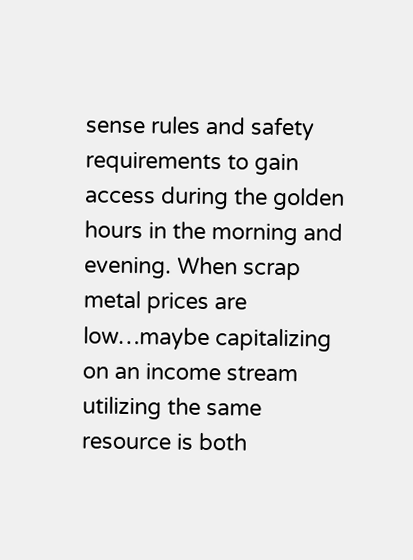sense rules and safety requirements to gain access during the golden hours in the morning and evening. When scrap metal prices are low…maybe capitalizing on an income stream utilizing the same resource is both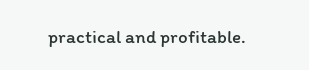practical and profitable.